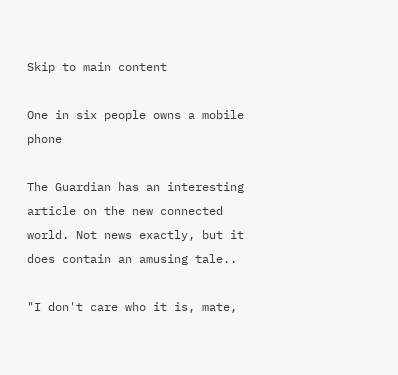Skip to main content

One in six people owns a mobile phone

The Guardian has an interesting article on the new connected world. Not news exactly, but it does contain an amusing tale..

"I don't care who it is, mate,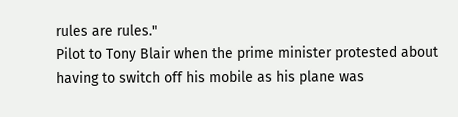rules are rules."
Pilot to Tony Blair when the prime minister protested about having to switch off his mobile as his plane was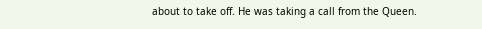about to take off. He was taking a call from the Queen.